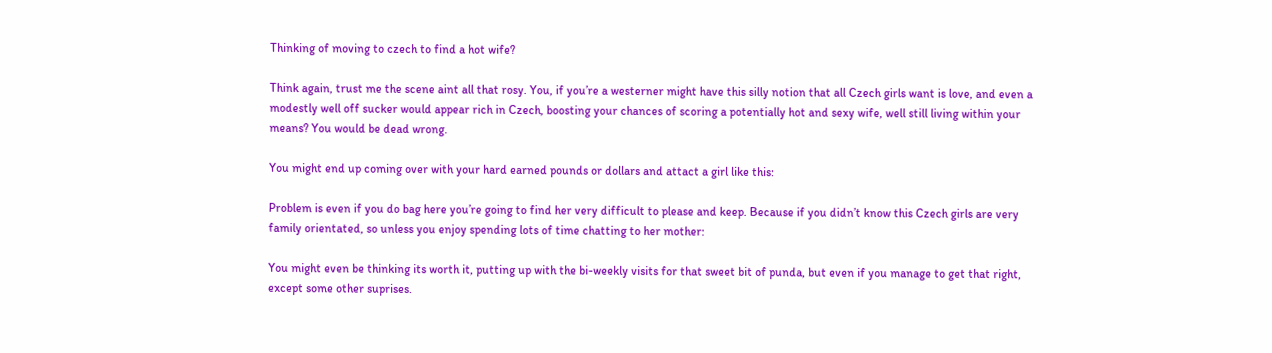Thinking of moving to czech to find a hot wife?

Think again, trust me the scene aint all that rosy. You, if you’re a westerner might have this silly notion that all Czech girls want is love, and even a modestly well off sucker would appear rich in Czech, boosting your chances of scoring a potentially hot and sexy wife, well still living within your means? You would be dead wrong.

You might end up coming over with your hard earned pounds or dollars and attact a girl like this:

Problem is even if you do bag here you’re going to find her very difficult to please and keep. Because if you didn’t know this Czech girls are very family orientated, so unless you enjoy spending lots of time chatting to her mother:

You might even be thinking its worth it, putting up with the bi-weekly visits for that sweet bit of punda, but even if you manage to get that right, except some other suprises.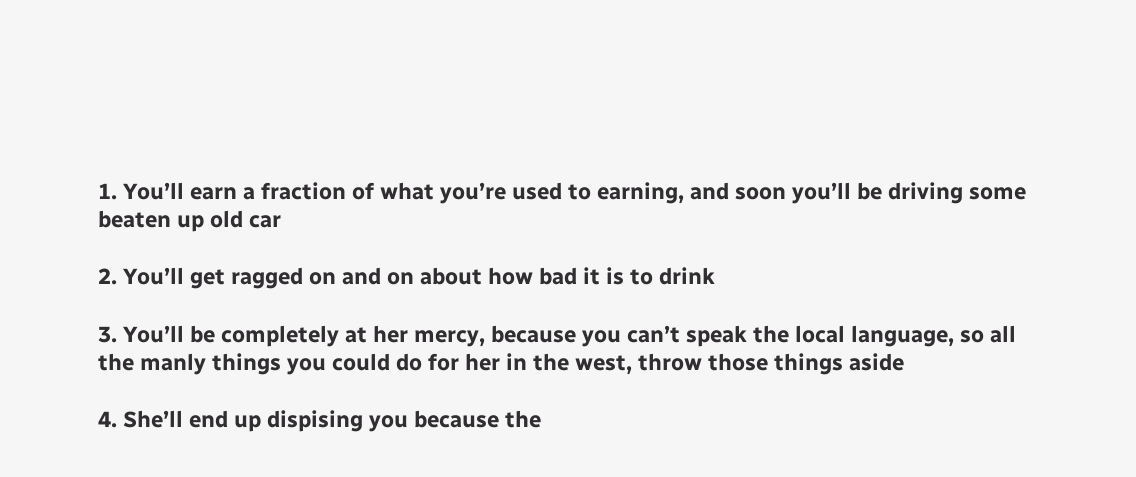1. You’ll earn a fraction of what you’re used to earning, and soon you’ll be driving some beaten up old car

2. You’ll get ragged on and on about how bad it is to drink

3. You’ll be completely at her mercy, because you can’t speak the local language, so all the manly things you could do for her in the west, throw those things aside

4. She’ll end up dispising you because the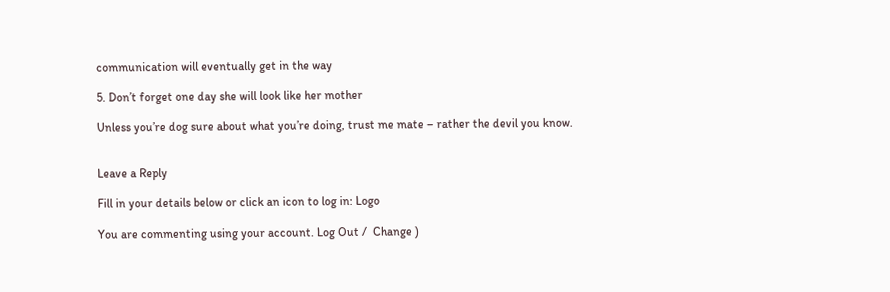communication will eventually get in the way

5. Don’t forget one day she will look like her mother

Unless you’re dog sure about what you’re doing, trust me mate – rather the devil you know.


Leave a Reply

Fill in your details below or click an icon to log in: Logo

You are commenting using your account. Log Out /  Change )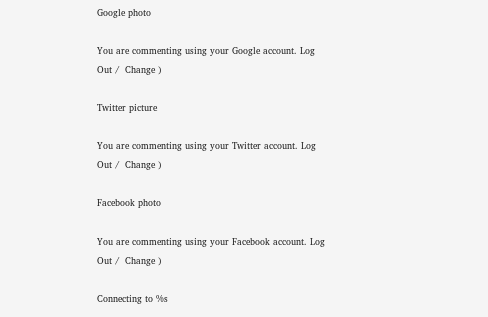Google photo

You are commenting using your Google account. Log Out /  Change )

Twitter picture

You are commenting using your Twitter account. Log Out /  Change )

Facebook photo

You are commenting using your Facebook account. Log Out /  Change )

Connecting to %s